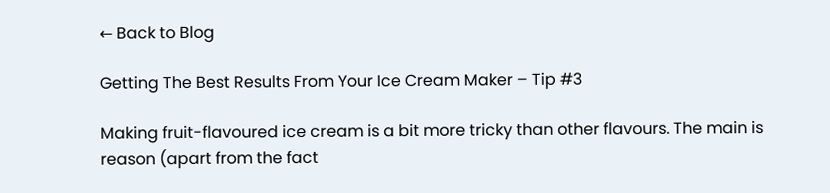← Back to Blog

Getting The Best Results From Your Ice Cream Maker – Tip #3

Making fruit-flavoured ice cream is a bit more tricky than other flavours. The main is reason (apart from the fact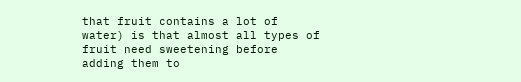that fruit contains a lot of water) is that almost all types of fruit need sweetening before adding them to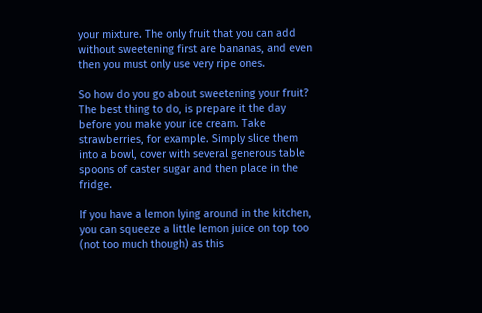your mixture. The only fruit that you can add without sweetening first are bananas, and even then you must only use very ripe ones.

So how do you go about sweetening your fruit? The best thing to do, is prepare it the day before you make your ice cream. Take strawberries, for example. Simply slice them into a bowl, cover with several generous table spoons of caster sugar and then place in the fridge.

If you have a lemon lying around in the kitchen, you can squeeze a little lemon juice on top too (not too much though) as this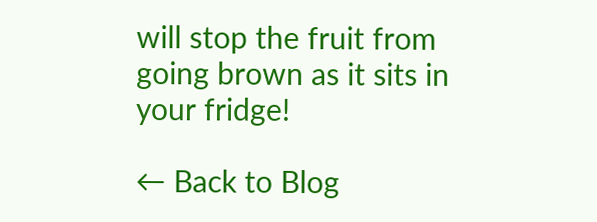will stop the fruit from going brown as it sits in your fridge!

← Back to Blog